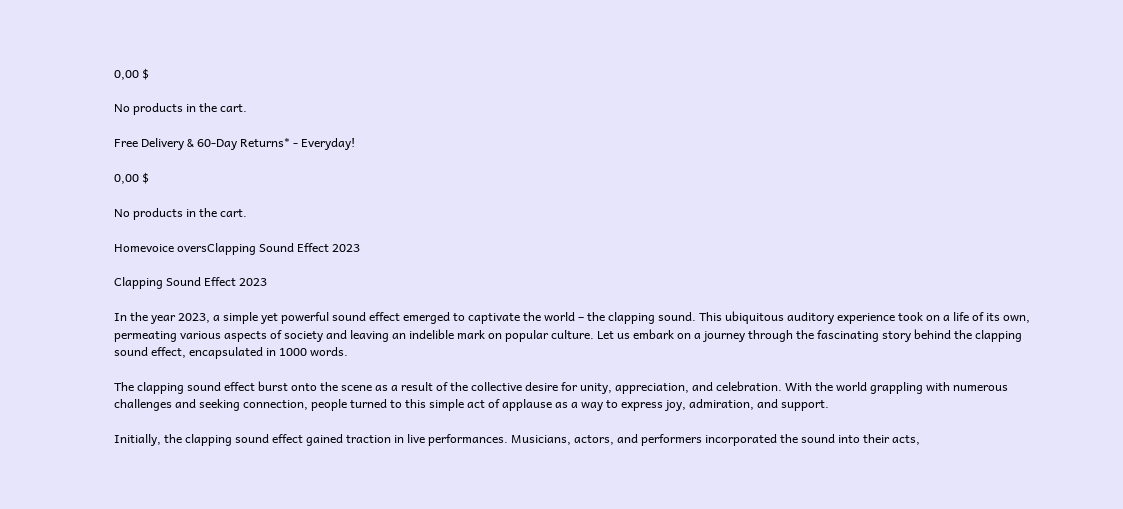0,00 $

No products in the cart.

Free Delivery & 60-Day Returns* - Everyday!

0,00 $

No products in the cart.

Homevoice oversClapping Sound Effect 2023

Clapping Sound Effect 2023

In the year 2023, a simple yet powerful sound effect emerged to captivate the world – the clapping sound. This ubiquitous auditory experience took on a life of its own, permeating various aspects of society and leaving an indelible mark on popular culture. Let us embark on a journey through the fascinating story behind the clapping sound effect, encapsulated in 1000 words.

The clapping sound effect burst onto the scene as a result of the collective desire for unity, appreciation, and celebration. With the world grappling with numerous challenges and seeking connection, people turned to this simple act of applause as a way to express joy, admiration, and support.

Initially, the clapping sound effect gained traction in live performances. Musicians, actors, and performers incorporated the sound into their acts,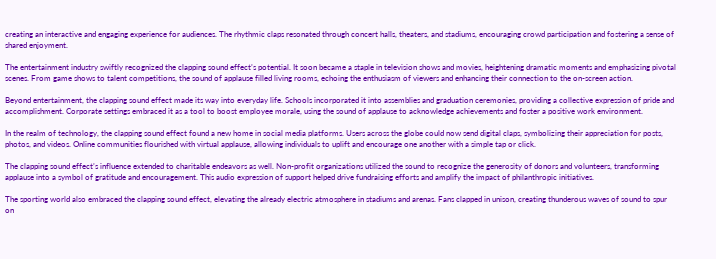creating an interactive and engaging experience for audiences. The rhythmic claps resonated through concert halls, theaters, and stadiums, encouraging crowd participation and fostering a sense of shared enjoyment.

The entertainment industry swiftly recognized the clapping sound effect’s potential. It soon became a staple in television shows and movies, heightening dramatic moments and emphasizing pivotal scenes. From game shows to talent competitions, the sound of applause filled living rooms, echoing the enthusiasm of viewers and enhancing their connection to the on-screen action.

Beyond entertainment, the clapping sound effect made its way into everyday life. Schools incorporated it into assemblies and graduation ceremonies, providing a collective expression of pride and accomplishment. Corporate settings embraced it as a tool to boost employee morale, using the sound of applause to acknowledge achievements and foster a positive work environment.

In the realm of technology, the clapping sound effect found a new home in social media platforms. Users across the globe could now send digital claps, symbolizing their appreciation for posts, photos, and videos. Online communities flourished with virtual applause, allowing individuals to uplift and encourage one another with a simple tap or click.

The clapping sound effect’s influence extended to charitable endeavors as well. Non-profit organizations utilized the sound to recognize the generosity of donors and volunteers, transforming applause into a symbol of gratitude and encouragement. This audio expression of support helped drive fundraising efforts and amplify the impact of philanthropic initiatives.

The sporting world also embraced the clapping sound effect, elevating the already electric atmosphere in stadiums and arenas. Fans clapped in unison, creating thunderous waves of sound to spur on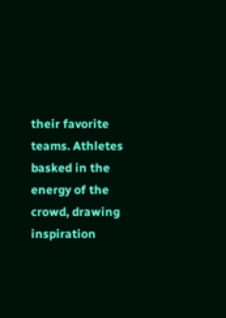their favorite teams. Athletes basked in the energy of the crowd, drawing inspiration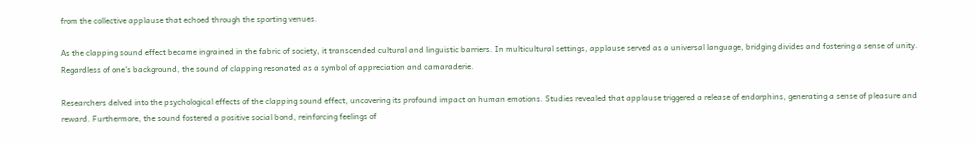from the collective applause that echoed through the sporting venues.

As the clapping sound effect became ingrained in the fabric of society, it transcended cultural and linguistic barriers. In multicultural settings, applause served as a universal language, bridging divides and fostering a sense of unity. Regardless of one’s background, the sound of clapping resonated as a symbol of appreciation and camaraderie.

Researchers delved into the psychological effects of the clapping sound effect, uncovering its profound impact on human emotions. Studies revealed that applause triggered a release of endorphins, generating a sense of pleasure and reward. Furthermore, the sound fostered a positive social bond, reinforcing feelings of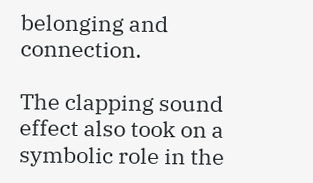belonging and connection.

The clapping sound effect also took on a symbolic role in the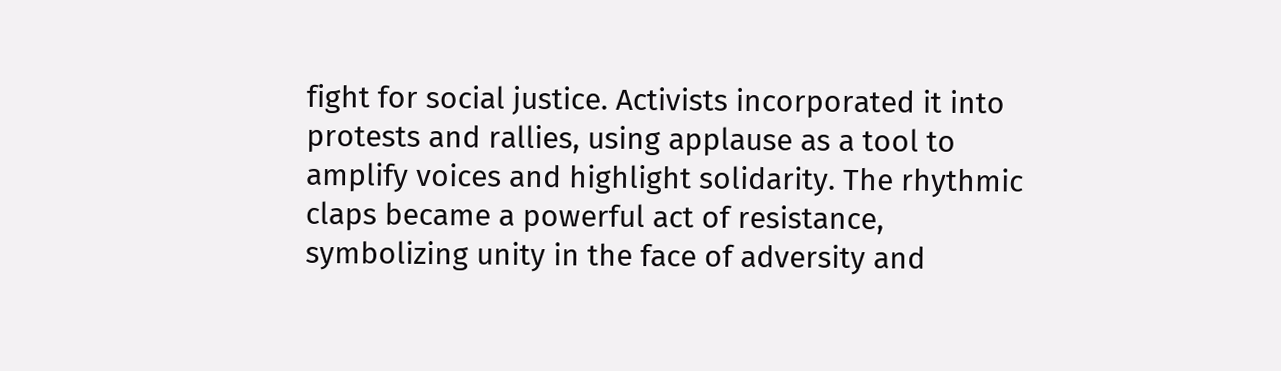fight for social justice. Activists incorporated it into protests and rallies, using applause as a tool to amplify voices and highlight solidarity. The rhythmic claps became a powerful act of resistance, symbolizing unity in the face of adversity and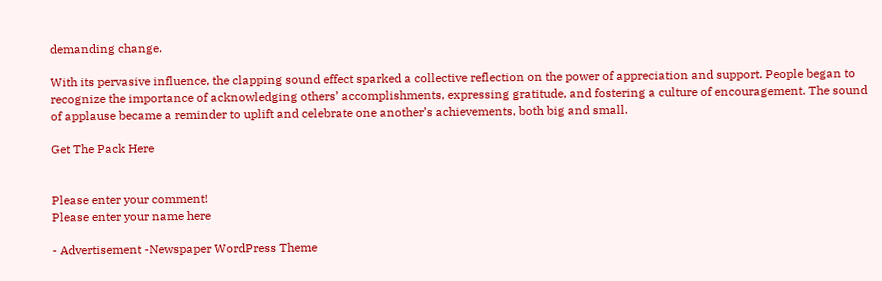demanding change.

With its pervasive influence, the clapping sound effect sparked a collective reflection on the power of appreciation and support. People began to recognize the importance of acknowledging others’ accomplishments, expressing gratitude, and fostering a culture of encouragement. The sound of applause became a reminder to uplift and celebrate one another’s achievements, both big and small.

Get The Pack Here


Please enter your comment!
Please enter your name here

- Advertisement -Newspaper WordPress Theme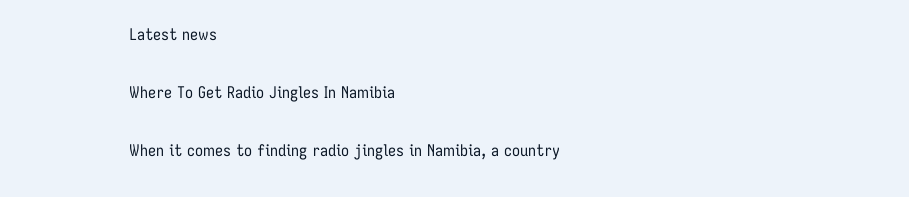Latest news

Where To Get Radio Jingles In Namibia

When it comes to finding radio jingles in Namibia, a country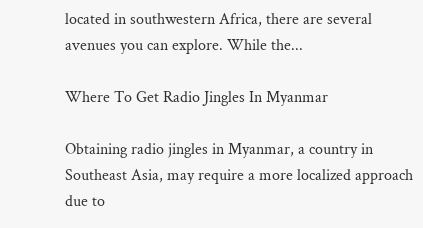located in southwestern Africa, there are several avenues you can explore. While the...

Where To Get Radio Jingles In Myanmar

Obtaining radio jingles in Myanmar, a country in Southeast Asia, may require a more localized approach due to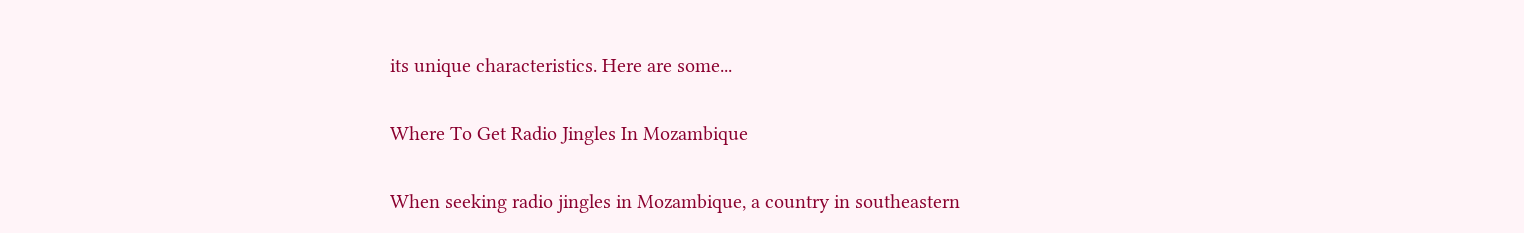its unique characteristics. Here are some...

Where To Get Radio Jingles In Mozambique

When seeking radio jingles in Mozambique, a country in southeastern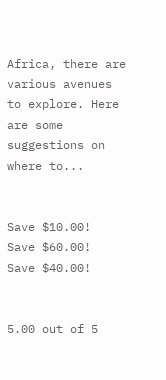Africa, there are various avenues to explore. Here are some suggestions on where to...


Save $10.00!
Save $60.00!
Save $40.00!


5.00 out of 5